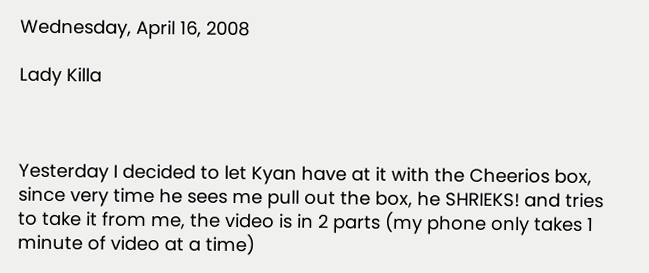Wednesday, April 16, 2008

Lady Killa



Yesterday I decided to let Kyan have at it with the Cheerios box, since very time he sees me pull out the box, he SHRIEKS! and tries to take it from me, the video is in 2 parts (my phone only takes 1 minute of video at a time)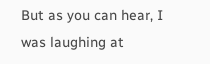But as you can hear, I was laughing at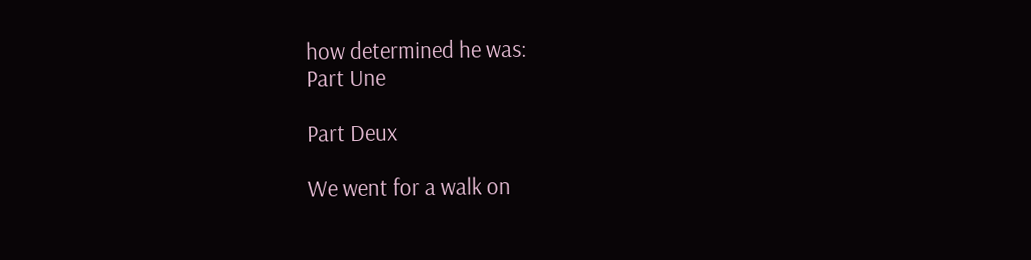how determined he was:
Part Une

Part Deux

We went for a walk on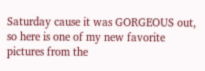Saturday cause it was GORGEOUS out, so here is one of my new favorite pictures from the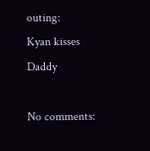outing:
Kyan kisses Daddy

No comments: